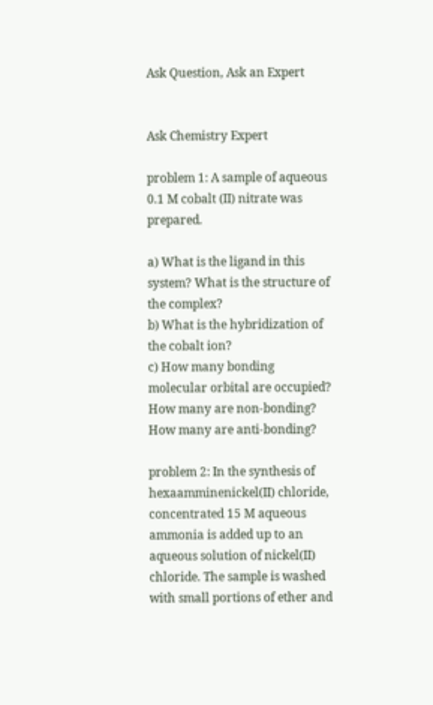Ask Question, Ask an Expert


Ask Chemistry Expert

problem 1: A sample of aqueous 0.1 M cobalt (II) nitrate was prepared.

a) What is the ligand in this system? What is the structure of the complex?
b) What is the hybridization of the cobalt ion?
c) How many bonding molecular orbital are occupied? How many are non-bonding? How many are anti-bonding?

problem 2: In the synthesis of hexaamminenickel(II) chloride, concentrated 15 M aqueous ammonia is added up to an aqueous solution of nickel(II) chloride. The sample is washed with small portions of ether and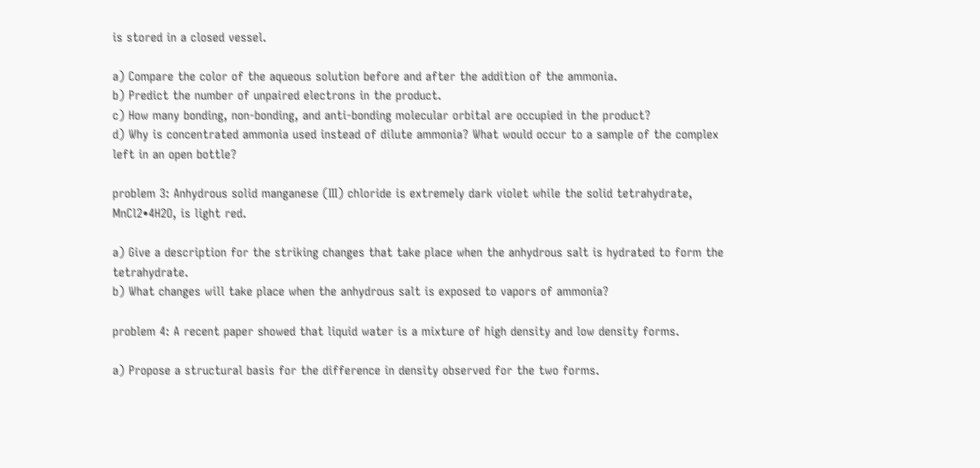is stored in a closed vessel.

a) Compare the color of the aqueous solution before and after the addition of the ammonia.
b) Predict the number of unpaired electrons in the product.
c) How many bonding, non-bonding, and anti-bonding molecular orbital are occupied in the product?
d) Why is concentrated ammonia used instead of dilute ammonia? What would occur to a sample of the complex left in an open bottle?

problem 3: Anhydrous solid manganese (III) chloride is extremely dark violet while the solid tetrahydrate, MnCl2•4H2O, is light red.

a) Give a description for the striking changes that take place when the anhydrous salt is hydrated to form the tetrahydrate.
b) What changes will take place when the anhydrous salt is exposed to vapors of ammonia?

problem 4: A recent paper showed that liquid water is a mixture of high density and low density forms.

a) Propose a structural basis for the difference in density observed for the two forms.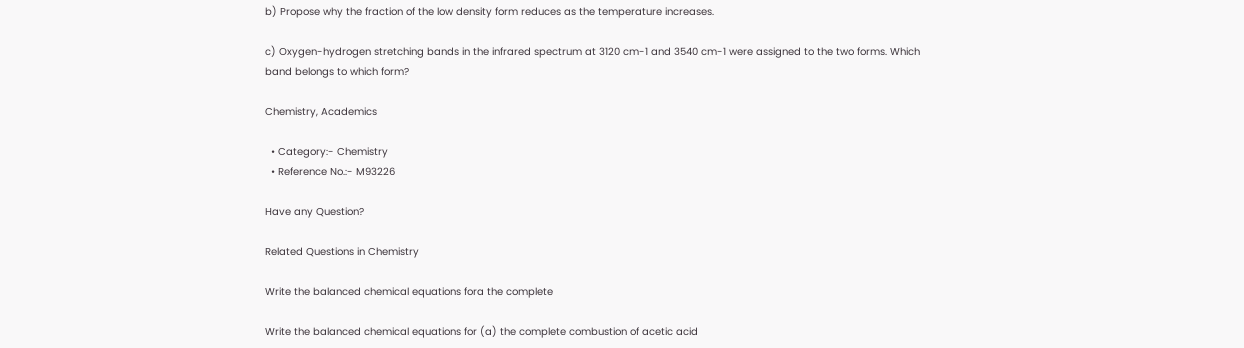b) Propose why the fraction of the low density form reduces as the temperature increases.

c) Oxygen-hydrogen stretching bands in the infrared spectrum at 3120 cm-1 and 3540 cm-1 were assigned to the two forms. Which band belongs to which form?

Chemistry, Academics

  • Category:- Chemistry
  • Reference No.:- M93226

Have any Question?

Related Questions in Chemistry

Write the balanced chemical equations fora the complete

Write the balanced chemical equations for (a) the complete combustion of acetic acid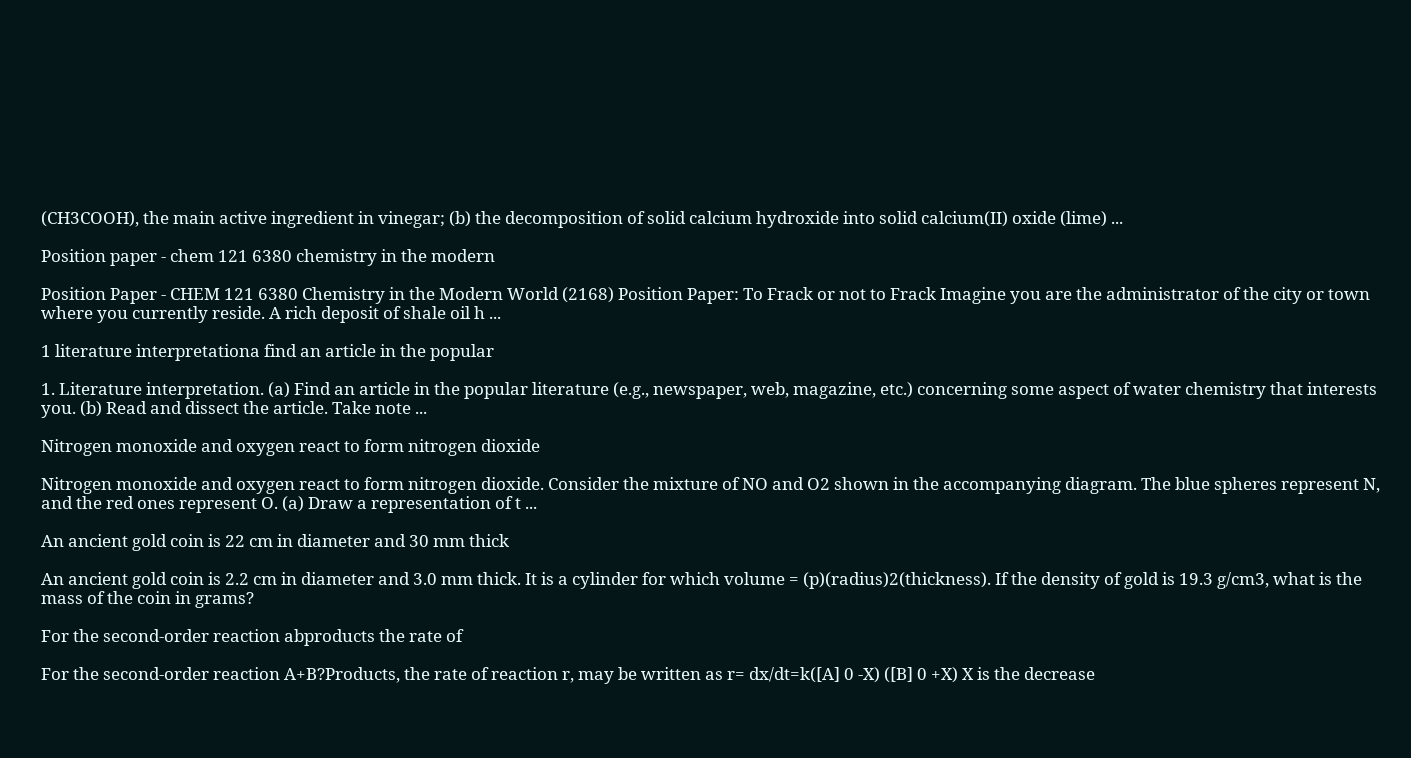(CH3COOH), the main active ingredient in vinegar; (b) the decomposition of solid calcium hydroxide into solid calcium(II) oxide (lime) ...

Position paper - chem 121 6380 chemistry in the modern

Position Paper - CHEM 121 6380 Chemistry in the Modern World (2168) Position Paper: To Frack or not to Frack Imagine you are the administrator of the city or town where you currently reside. A rich deposit of shale oil h ...

1 literature interpretationa find an article in the popular

1. Literature interpretation. (a) Find an article in the popular literature (e.g., newspaper, web, magazine, etc.) concerning some aspect of water chemistry that interests you. (b) Read and dissect the article. Take note ...

Nitrogen monoxide and oxygen react to form nitrogen dioxide

Nitrogen monoxide and oxygen react to form nitrogen dioxide. Consider the mixture of NO and O2 shown in the accompanying diagram. The blue spheres represent N, and the red ones represent O. (a) Draw a representation of t ...

An ancient gold coin is 22 cm in diameter and 30 mm thick

An ancient gold coin is 2.2 cm in diameter and 3.0 mm thick. It is a cylinder for which volume = (p)(radius)2(thickness). If the density of gold is 19.3 g/cm3, what is the mass of the coin in grams?

For the second-order reaction abproducts the rate of

For the second-order reaction A+B?Products, the rate of reaction r, may be written as r= dx/dt=k([A] 0 -X) ([B] 0 +X) X is the decrease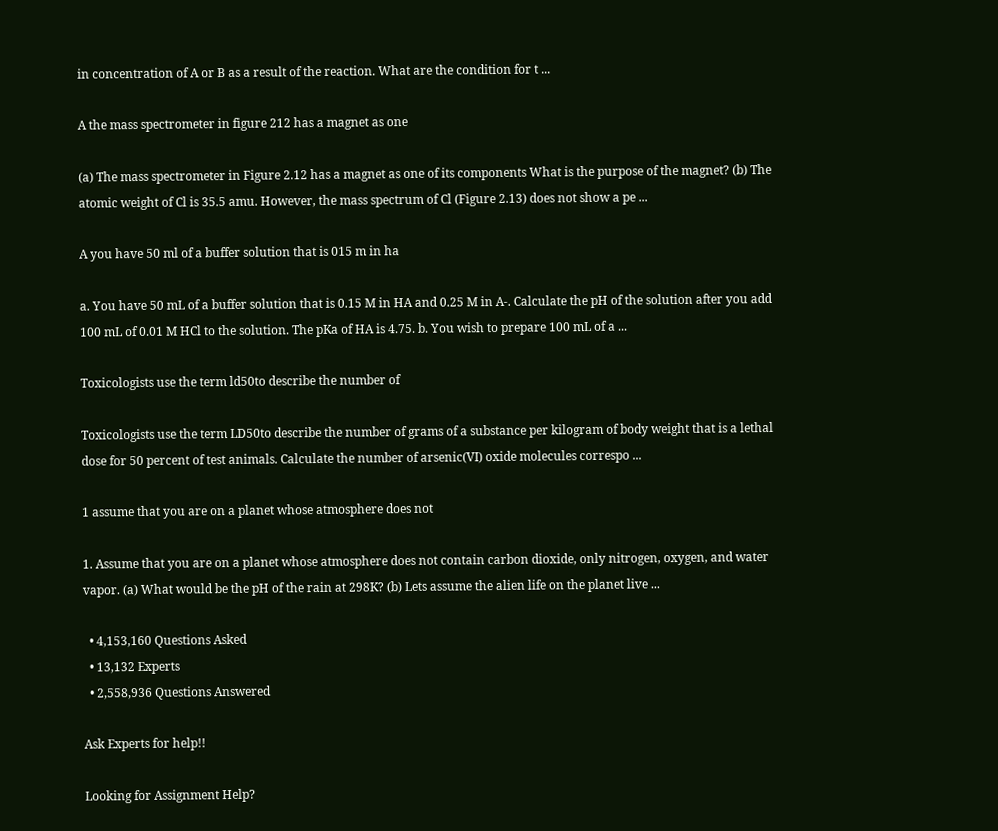in concentration of A or B as a result of the reaction. What are the condition for t ...

A the mass spectrometer in figure 212 has a magnet as one

(a) The mass spectrometer in Figure 2.12 has a magnet as one of its components What is the purpose of the magnet? (b) The atomic weight of Cl is 35.5 amu. However, the mass spectrum of Cl (Figure 2.13) does not show a pe ...

A you have 50 ml of a buffer solution that is 015 m in ha

a. You have 50 mL of a buffer solution that is 0.15 M in HA and 0.25 M in A-. Calculate the pH of the solution after you add 100 mL of 0.01 M HCl to the solution. The pKa of HA is 4.75. b. You wish to prepare 100 mL of a ...

Toxicologists use the term ld50to describe the number of

Toxicologists use the term LD50to describe the number of grams of a substance per kilogram of body weight that is a lethal dose for 50 percent of test animals. Calculate the number of arsenic(VI) oxide molecules correspo ...

1 assume that you are on a planet whose atmosphere does not

1. Assume that you are on a planet whose atmosphere does not contain carbon dioxide, only nitrogen, oxygen, and water vapor. (a) What would be the pH of the rain at 298K? (b) Lets assume the alien life on the planet live ...

  • 4,153,160 Questions Asked
  • 13,132 Experts
  • 2,558,936 Questions Answered

Ask Experts for help!!

Looking for Assignment Help?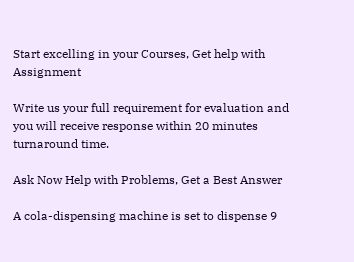Start excelling in your Courses, Get help with Assignment

Write us your full requirement for evaluation and you will receive response within 20 minutes turnaround time.

Ask Now Help with Problems, Get a Best Answer

A cola-dispensing machine is set to dispense 9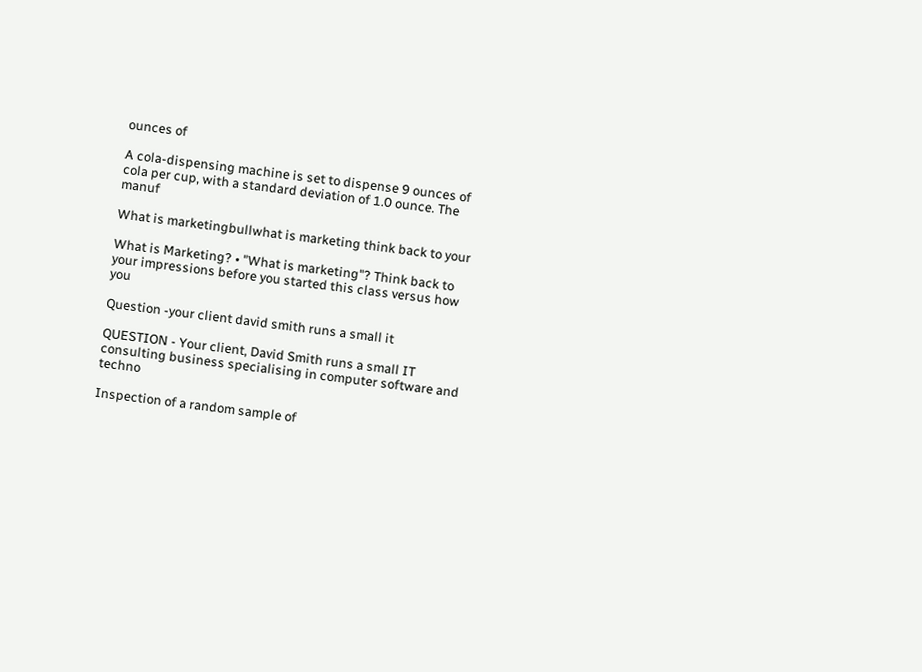ounces of

A cola-dispensing machine is set to dispense 9 ounces of cola per cup, with a standard deviation of 1.0 ounce. The manuf

What is marketingbullwhat is marketing think back to your

What is Marketing? • "What is marketing"? Think back to your impressions before you started this class versus how you

Question -your client david smith runs a small it

QUESTION - Your client, David Smith runs a small IT consulting business specialising in computer software and techno

Inspection of a random sample of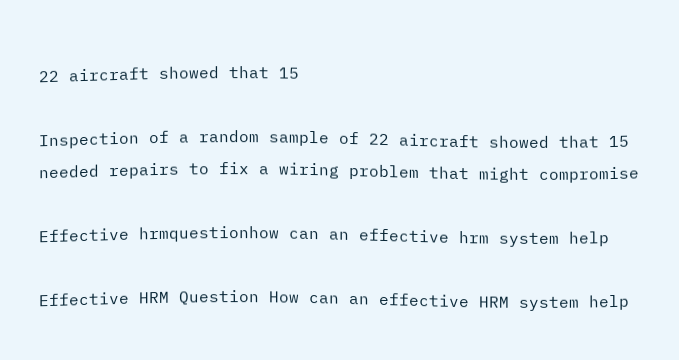22 aircraft showed that 15

Inspection of a random sample of 22 aircraft showed that 15 needed repairs to fix a wiring problem that might compromise

Effective hrmquestionhow can an effective hrm system help

Effective HRM Question How can an effective HRM system help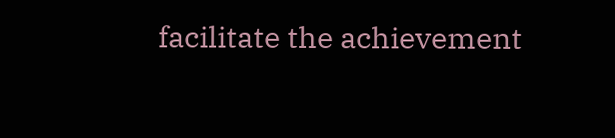facilitate the achievement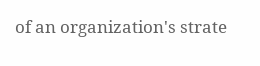of an organization's strate